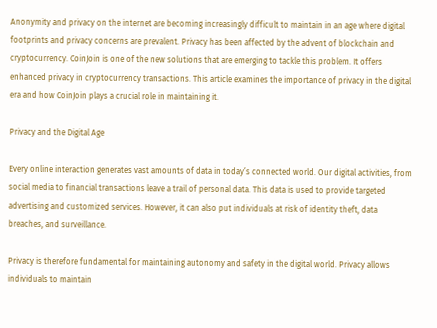Anonymity and privacy on the internet are becoming increasingly difficult to maintain in an age where digital footprints and privacy concerns are prevalent. Privacy has been affected by the advent of blockchain and cryptocurrency. CoinJoin is one of the new solutions that are emerging to tackle this problem. It offers enhanced privacy in cryptocurrency transactions. This article examines the importance of privacy in the digital era and how CoinJoin plays a crucial role in maintaining it.

Privacy and the Digital Age

Every online interaction generates vast amounts of data in today’s connected world. Our digital activities, from social media to financial transactions leave a trail of personal data. This data is used to provide targeted advertising and customized services. However, it can also put individuals at risk of identity theft, data breaches, and surveillance.

Privacy is therefore fundamental for maintaining autonomy and safety in the digital world. Privacy allows individuals to maintain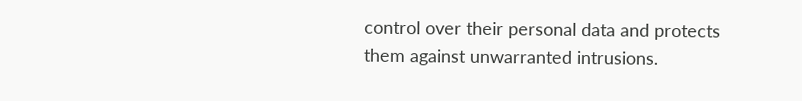control over their personal data and protects them against unwarranted intrusions.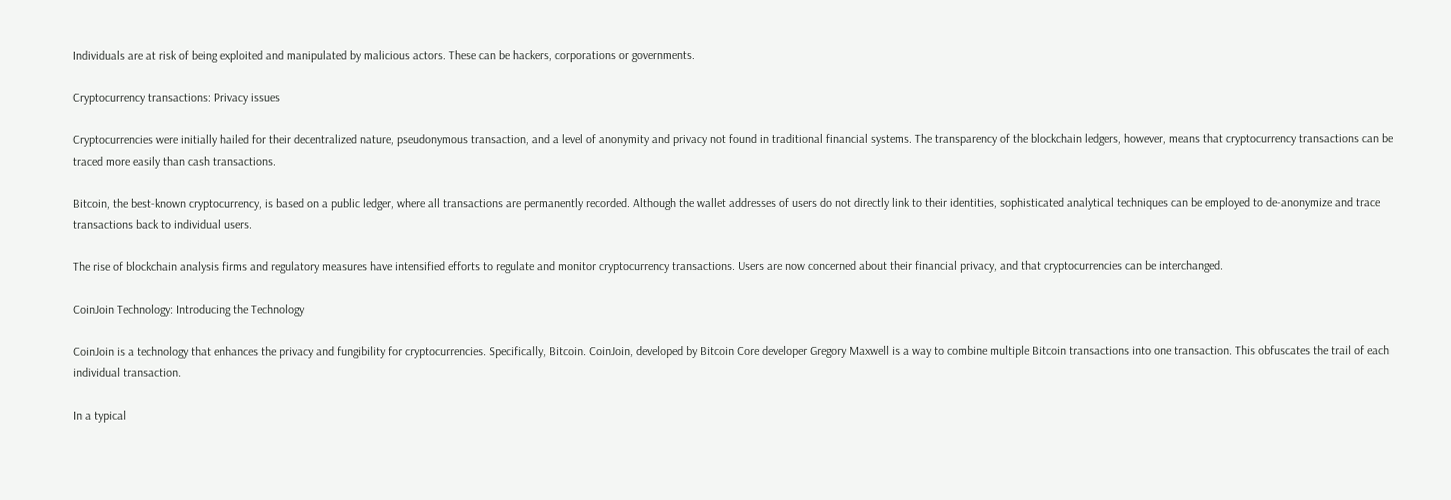Individuals are at risk of being exploited and manipulated by malicious actors. These can be hackers, corporations or governments.

Cryptocurrency transactions: Privacy issues

Cryptocurrencies were initially hailed for their decentralized nature, pseudonymous transaction, and a level of anonymity and privacy not found in traditional financial systems. The transparency of the blockchain ledgers, however, means that cryptocurrency transactions can be traced more easily than cash transactions.

Bitcoin, the best-known cryptocurrency, is based on a public ledger, where all transactions are permanently recorded. Although the wallet addresses of users do not directly link to their identities, sophisticated analytical techniques can be employed to de-anonymize and trace transactions back to individual users.

The rise of blockchain analysis firms and regulatory measures have intensified efforts to regulate and monitor cryptocurrency transactions. Users are now concerned about their financial privacy, and that cryptocurrencies can be interchanged.

CoinJoin Technology: Introducing the Technology

CoinJoin is a technology that enhances the privacy and fungibility for cryptocurrencies. Specifically, Bitcoin. CoinJoin, developed by Bitcoin Core developer Gregory Maxwell is a way to combine multiple Bitcoin transactions into one transaction. This obfuscates the trail of each individual transaction.

In a typical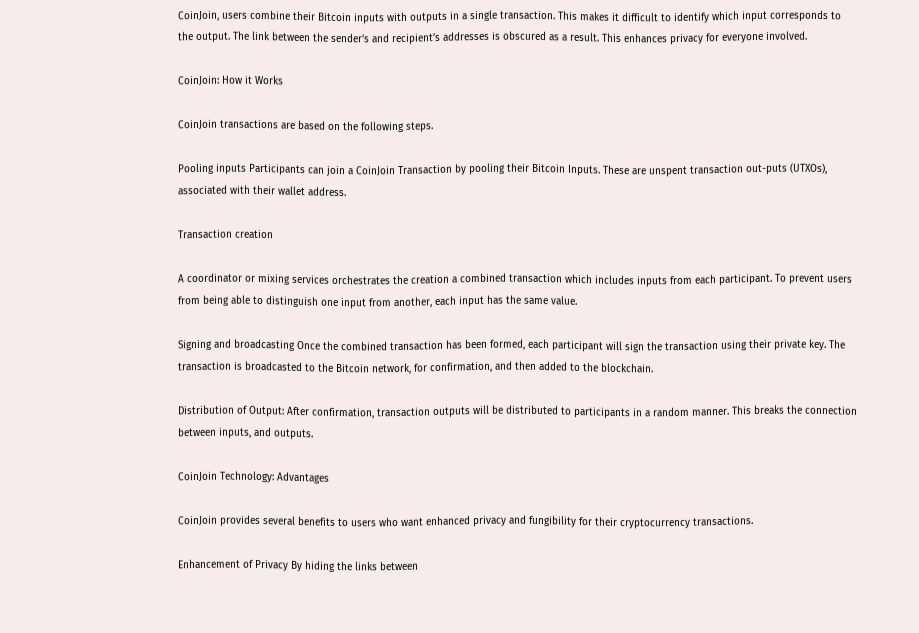CoinJoin, users combine their Bitcoin inputs with outputs in a single transaction. This makes it difficult to identify which input corresponds to the output. The link between the sender’s and recipient’s addresses is obscured as a result. This enhances privacy for everyone involved.

CoinJoin: How it Works

CoinJoin transactions are based on the following steps.

Pooling inputs Participants can join a CoinJoin Transaction by pooling their Bitcoin Inputs. These are unspent transaction out-puts (UTXOs), associated with their wallet address.

Transaction creation

A coordinator or mixing services orchestrates the creation a combined transaction which includes inputs from each participant. To prevent users from being able to distinguish one input from another, each input has the same value.

Signing and broadcasting Once the combined transaction has been formed, each participant will sign the transaction using their private key. The transaction is broadcasted to the Bitcoin network, for confirmation, and then added to the blockchain.

Distribution of Output: After confirmation, transaction outputs will be distributed to participants in a random manner. This breaks the connection between inputs, and outputs.

CoinJoin Technology: Advantages

CoinJoin provides several benefits to users who want enhanced privacy and fungibility for their cryptocurrency transactions.

Enhancement of Privacy By hiding the links between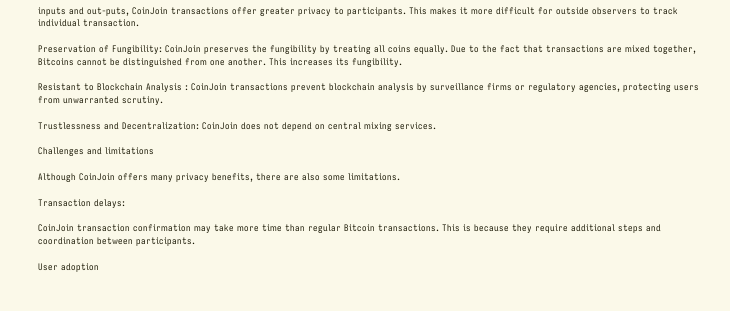inputs and out-puts, CoinJoin transactions offer greater privacy to participants. This makes it more difficult for outside observers to track individual transaction.

Preservation of Fungibility: CoinJoin preserves the fungibility by treating all coins equally. Due to the fact that transactions are mixed together, Bitcoins cannot be distinguished from one another. This increases its fungibility.

Resistant to Blockchain Analysis : CoinJoin transactions prevent blockchain analysis by surveillance firms or regulatory agencies, protecting users from unwarranted scrutiny.

Trustlessness and Decentralization: CoinJoin does not depend on central mixing services.

Challenges and limitations

Although CoinJoin offers many privacy benefits, there are also some limitations.

Transaction delays:

CoinJoin transaction confirmation may take more time than regular Bitcoin transactions. This is because they require additional steps and coordination between participants.

User adoption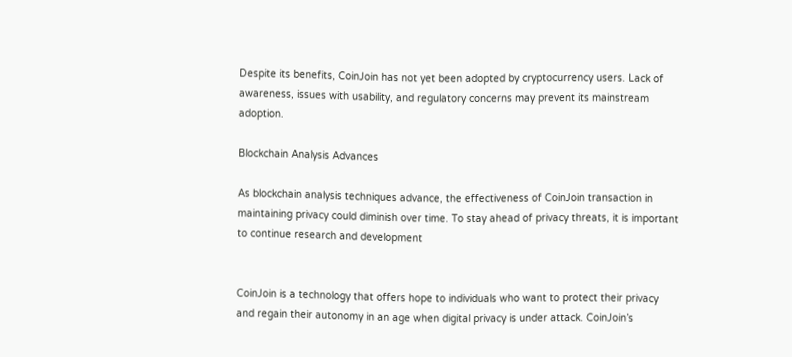Despite its benefits, CoinJoin has not yet been adopted by cryptocurrency users. Lack of awareness, issues with usability, and regulatory concerns may prevent its mainstream adoption.

Blockchain Analysis Advances

As blockchain analysis techniques advance, the effectiveness of CoinJoin transaction in maintaining privacy could diminish over time. To stay ahead of privacy threats, it is important to continue research and development


CoinJoin is a technology that offers hope to individuals who want to protect their privacy and regain their autonomy in an age when digital privacy is under attack. CoinJoin’s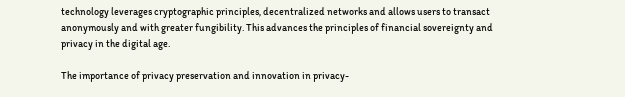technology leverages cryptographic principles, decentralized networks and allows users to transact anonymously and with greater fungibility. This advances the principles of financial sovereignty and privacy in the digital age.

The importance of privacy preservation and innovation in privacy-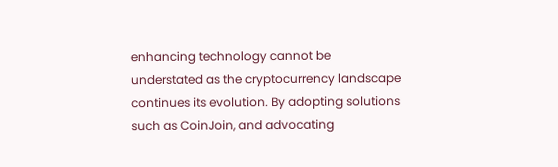enhancing technology cannot be understated as the cryptocurrency landscape continues its evolution. By adopting solutions such as CoinJoin, and advocating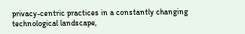privacy-centric practices in a constantly changing technological landscape,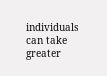individuals can take greater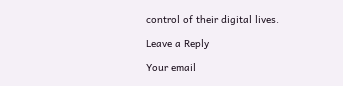control of their digital lives.

Leave a Reply

Your email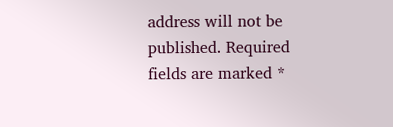address will not be published. Required fields are marked *